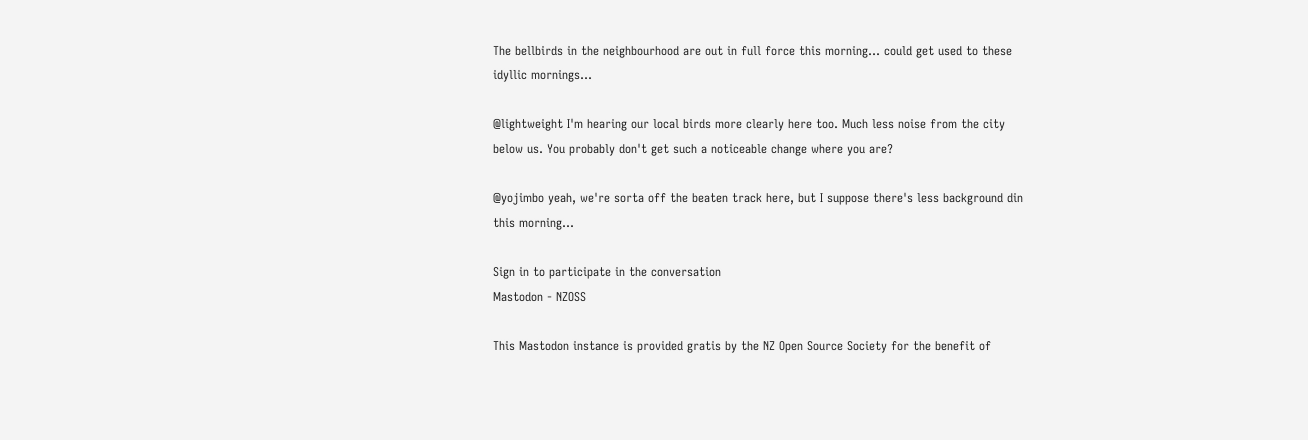The bellbirds in the neighbourhood are out in full force this morning... could get used to these idyllic mornings...

@lightweight I'm hearing our local birds more clearly here too. Much less noise from the city below us. You probably don't get such a noticeable change where you are?

@yojimbo yeah, we're sorta off the beaten track here, but I suppose there's less background din this morning...

Sign in to participate in the conversation
Mastodon - NZOSS

This Mastodon instance is provided gratis by the NZ Open Source Society for the benefit of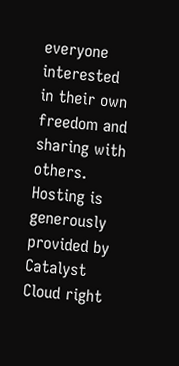everyone interested in their own freedom and sharing with others. Hosting is generously provided by Catalyst Cloud right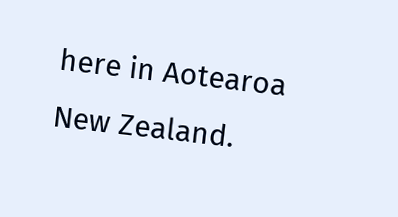here in Aotearoa New Zealand.